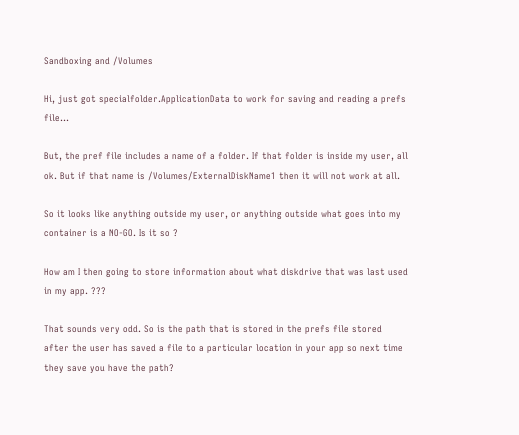Sandboxing and /Volumes

Hi, just got specialfolder.ApplicationData to work for saving and reading a prefs file…

But, the pref file includes a name of a folder. If that folder is inside my user, all ok. But if that name is /Volumes/ExternalDiskName1 then it will not work at all.

So it looks like anything outside my user, or anything outside what goes into my container is a NO-GO. Is it so ?

How am I then going to store information about what diskdrive that was last used in my app. ???

That sounds very odd. So is the path that is stored in the prefs file stored after the user has saved a file to a particular location in your app so next time they save you have the path?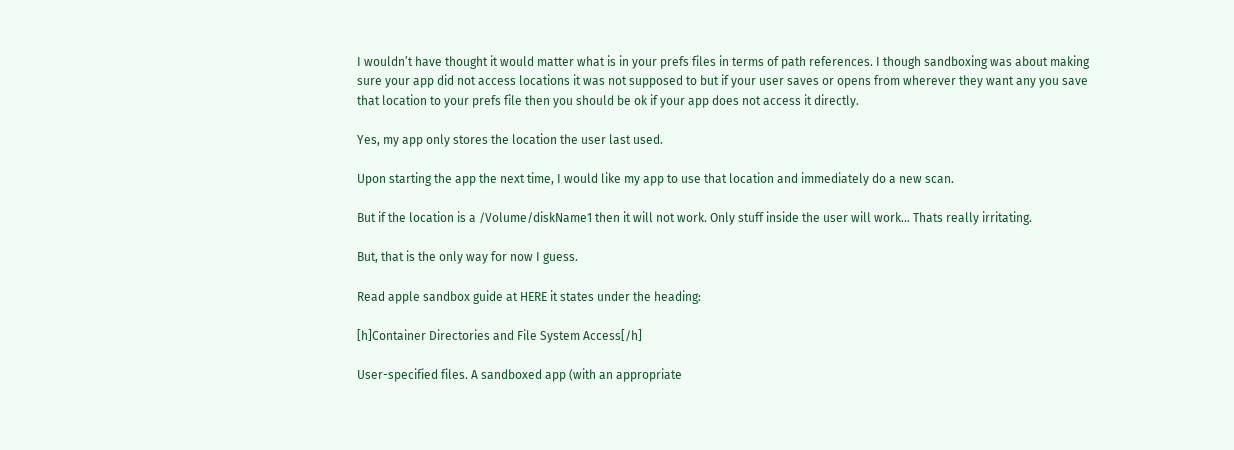I wouldn’t have thought it would matter what is in your prefs files in terms of path references. I though sandboxing was about making sure your app did not access locations it was not supposed to but if your user saves or opens from wherever they want any you save that location to your prefs file then you should be ok if your app does not access it directly.

Yes, my app only stores the location the user last used.

Upon starting the app the next time, I would like my app to use that location and immediately do a new scan.

But if the location is a /Volume/diskName1 then it will not work. Only stuff inside the user will work… Thats really irritating.

But, that is the only way for now I guess.

Read apple sandbox guide at HERE it states under the heading:

[h]Container Directories and File System Access[/h]

User-specified files. A sandboxed app (with an appropriate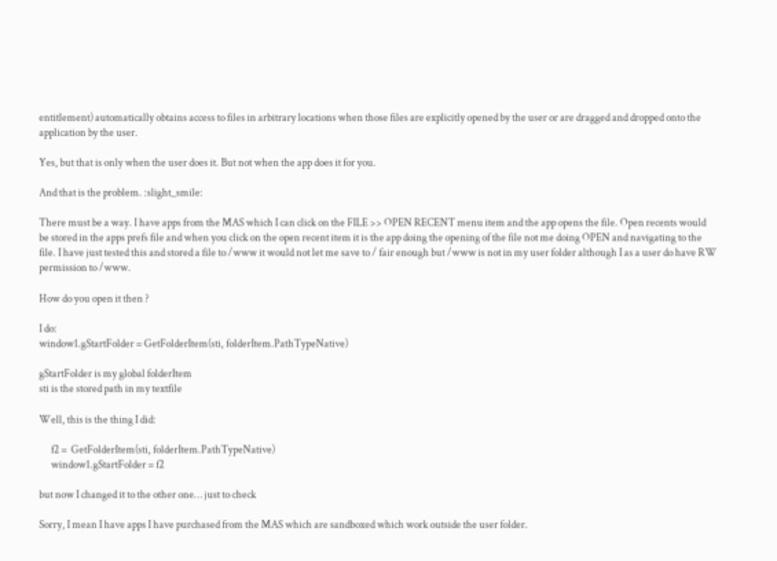entitlement) automatically obtains access to files in arbitrary locations when those files are explicitly opened by the user or are dragged and dropped onto the application by the user.

Yes, but that is only when the user does it. But not when the app does it for you.

And that is the problem. :slight_smile:

There must be a way. I have apps from the MAS which I can click on the FILE >> OPEN RECENT menu item and the app opens the file. Open recents would be stored in the apps prefs file and when you click on the open recent item it is the app doing the opening of the file not me doing OPEN and navigating to the file. I have just tested this and stored a file to /www it would not let me save to / fair enough but /www is not in my user folder although I as a user do have RW permission to /www.

How do you open it then ?

I do:
window1.gStartFolder = GetFolderItem(sti, folderItem.PathTypeNative)

gStartFolder is my global folderItem
sti is the stored path in my textfile

Well, this is the thing I did:

      f2 =  GetFolderItem(sti, folderItem.PathTypeNative)
      window1.gStartFolder = f2

but now I changed it to the other one… just to check

Sorry, I mean I have apps I have purchased from the MAS which are sandboxed which work outside the user folder.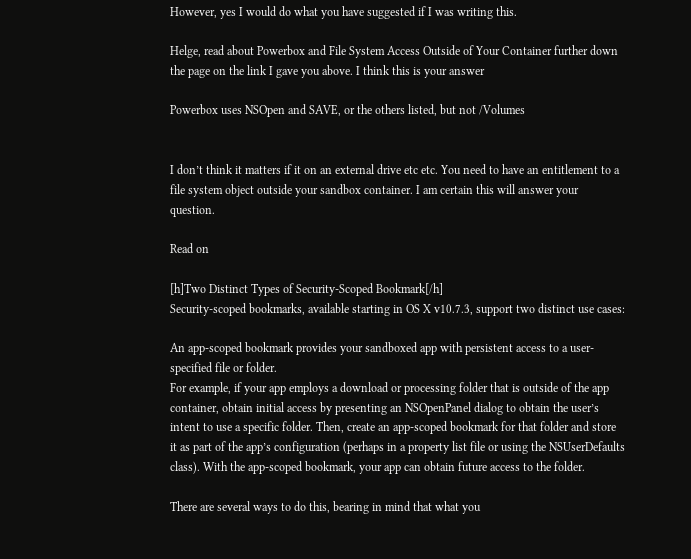However, yes I would do what you have suggested if I was writing this.

Helge, read about Powerbox and File System Access Outside of Your Container further down the page on the link I gave you above. I think this is your answer

Powerbox uses NSOpen and SAVE, or the others listed, but not /Volumes


I don’t think it matters if it on an external drive etc etc. You need to have an entitlement to a file system object outside your sandbox container. I am certain this will answer your question.

Read on

[h]Two Distinct Types of Security-Scoped Bookmark[/h]
Security-scoped bookmarks, available starting in OS X v10.7.3, support two distinct use cases:

An app-scoped bookmark provides your sandboxed app with persistent access to a user-specified file or folder.
For example, if your app employs a download or processing folder that is outside of the app container, obtain initial access by presenting an NSOpenPanel dialog to obtain the user’s intent to use a specific folder. Then, create an app-scoped bookmark for that folder and store it as part of the app’s configuration (perhaps in a property list file or using the NSUserDefaults class). With the app-scoped bookmark, your app can obtain future access to the folder.

There are several ways to do this, bearing in mind that what you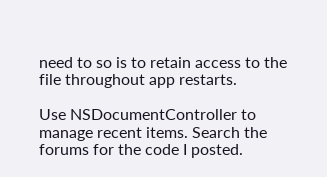need to so is to retain access to the file throughout app restarts.

Use NSDocumentController to manage recent items. Search the forums for the code I posted.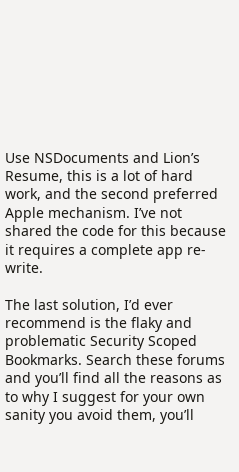Use NSDocuments and Lion’s Resume, this is a lot of hard work, and the second preferred Apple mechanism. I’ve not shared the code for this because it requires a complete app re-write.

The last solution, I’d ever recommend is the flaky and problematic Security Scoped Bookmarks. Search these forums and you’ll find all the reasons as to why I suggest for your own sanity you avoid them, you’ll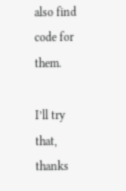also find code for them.

I’ll try that, thanks